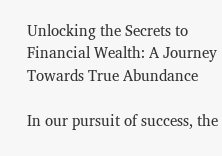Unlocking the Secrets to Financial Wealth: A Journey Towards True Abundance

In our pursuit of success, the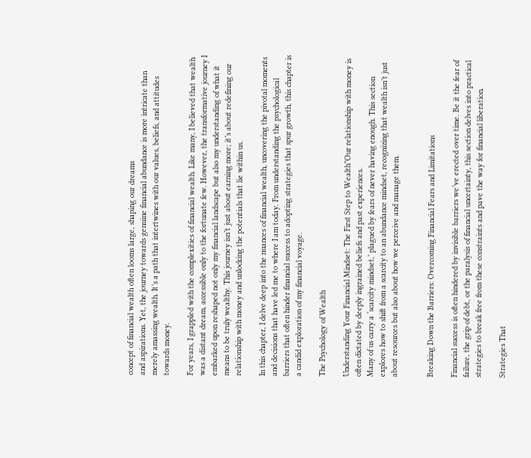concept of financial wealth often looms large, shaping our dreams
and aspirations. Yet, the journey towards genuine financial abundance is more intricate than
merely amassing wealth. It’s a path that intertwines with our values, beliefs, and attitudes
towards money.

For years, I grappled with the complexities of financial wealth. Like many, I believed that wealth
was a distant dream, accessible only to the fortunate few. However, the transformative journey I
embarked upon reshaped not only my financial landscape but also my understanding of what it
means to be truly wealthy. This journey isn’t just about earning more; it’s about redefining our
relationship with money and unlocking the potentials that lie within us.

In this chapter, I delve deep into the nuances of financial wealth, uncovering the pivotal moments
and decisions that have led me to where I am today. From understanding the psychological
barriers that often hinder financial success to adopting strategies that spur growth, this chapter is
a candid exploration of my financial voyage.

The Psychology of Wealth

Understanding Your Financial Mindset: The First Step to Wealth”Our relationship with money is often dictated by deeply ingrained beliefs and past experiences.
Many of us carry a ‘scarcity mindset,’ plagued by fears of never having enough. This section
explores how to shift from a scarcity to an abundance mindset, recognizing that wealth isn’t just
about resources but also about how we perceive and manage them.


Breaking Down the Barriers: Overcoming Financial Fears and Limitations

Financial success is often hindered by invisible barriers we’ve erected over time. Be it the fear of
failure, the grip of debt, or the paralysis of financial uncertainty, this section delves into practical
strategies to break free from these constraints and pave the way for financial liberation.

Strategies That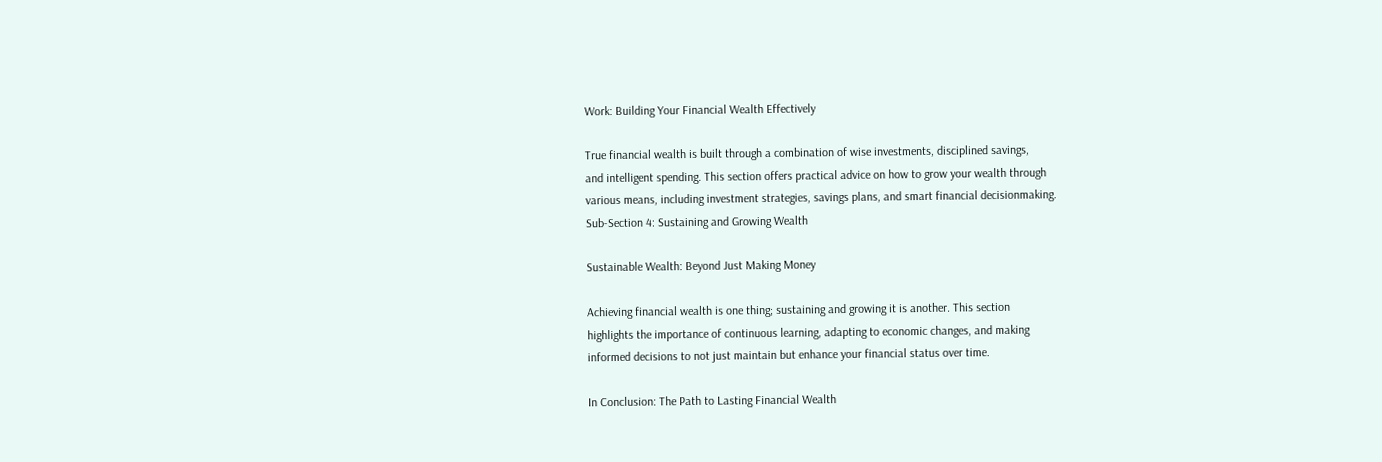Work: Building Your Financial Wealth Effectively

True financial wealth is built through a combination of wise investments, disciplined savings,
and intelligent spending. This section offers practical advice on how to grow your wealth through
various means, including investment strategies, savings plans, and smart financial decisionmaking.
Sub-Section 4: Sustaining and Growing Wealth

Sustainable Wealth: Beyond Just Making Money

Achieving financial wealth is one thing; sustaining and growing it is another. This section
highlights the importance of continuous learning, adapting to economic changes, and making
informed decisions to not just maintain but enhance your financial status over time.

In Conclusion: The Path to Lasting Financial Wealth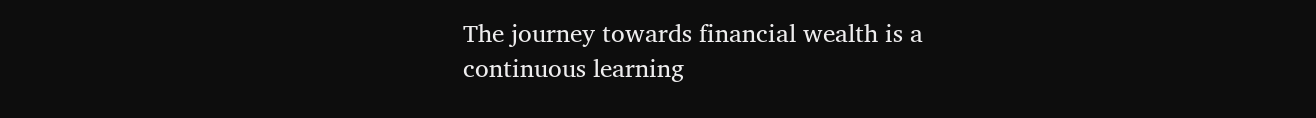The journey towards financial wealth is a continuous learning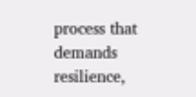process that demands resilience,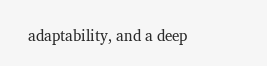adaptability, and a deep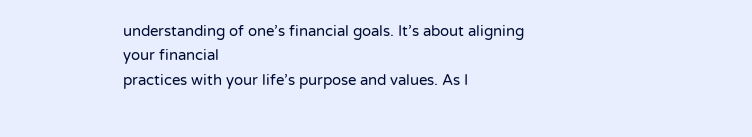understanding of one’s financial goals. It’s about aligning your financial
practices with your life’s purpose and values. As I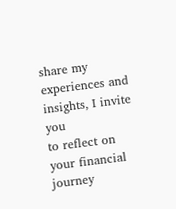share my experiences and insights, I invite you
to reflect on your financial journey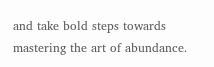and take bold steps towards mastering the art of abundance.